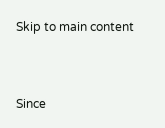Skip to main content


Since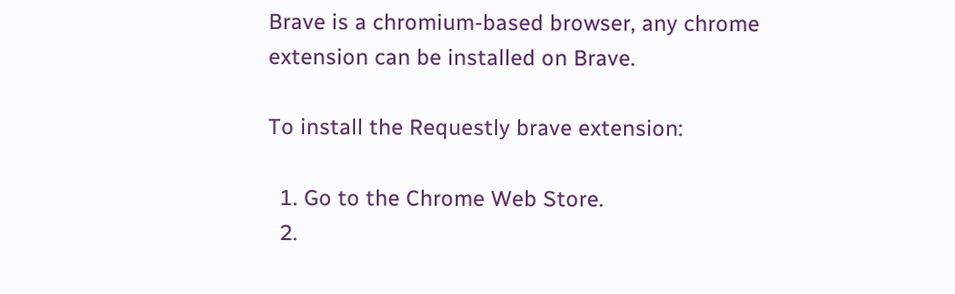Brave is a chromium-based browser, any chrome extension can be installed on Brave.

To install the Requestly brave extension:

  1. Go to the Chrome Web Store.
  2.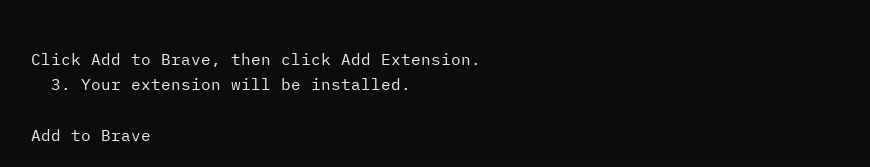Click Add to Brave, then click Add Extension.
  3. Your extension will be installed.

Add to Brave